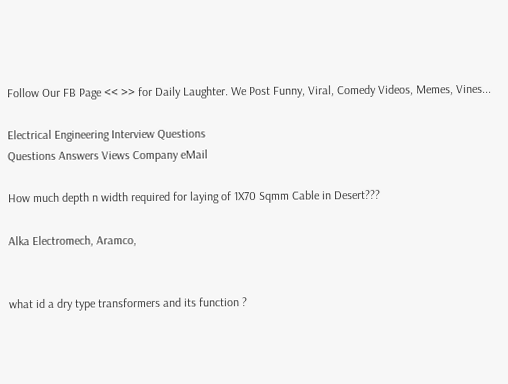Follow Our FB Page << >> for Daily Laughter. We Post Funny, Viral, Comedy Videos, Memes, Vines...

Electrical Engineering Interview Questions
Questions Answers Views Company eMail

How much depth n width required for laying of 1X70 Sqmm Cable in Desert???

Alka Electromech, Aramco,


what id a dry type transformers and its function ?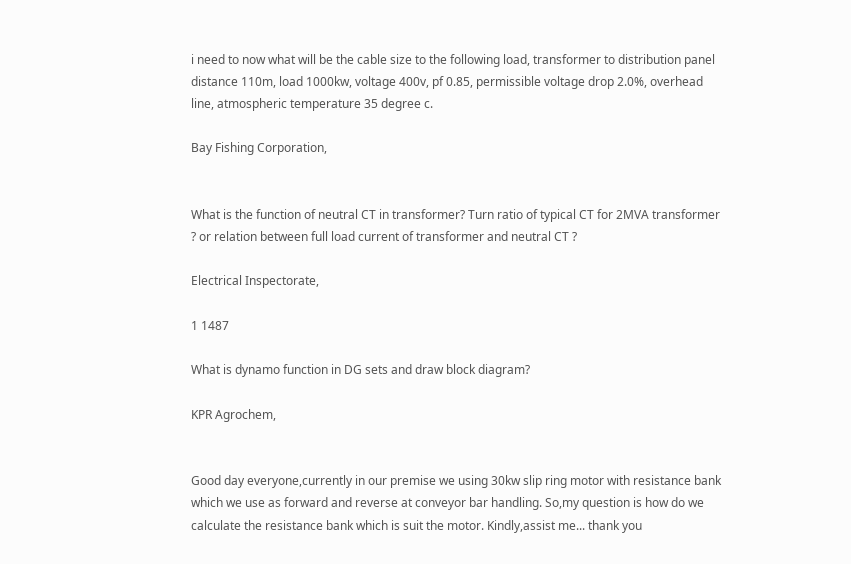i need to now what will be the cable size to the following load, transformer to distribution panel distance 110m, load 1000kw, voltage 400v, pf 0.85, permissible voltage drop 2.0%, overhead line, atmospheric temperature 35 degree c.

Bay Fishing Corporation,


What is the function of neutral CT in transformer? Turn ratio of typical CT for 2MVA transformer ? or relation between full load current of transformer and neutral CT ?

Electrical Inspectorate,

1 1487

What is dynamo function in DG sets and draw block diagram?

KPR Agrochem,


Good day everyone,currently in our premise we using 30kw slip ring motor with resistance bank which we use as forward and reverse at conveyor bar handling. So,my question is how do we calculate the resistance bank which is suit the motor. Kindly,assist me... thank you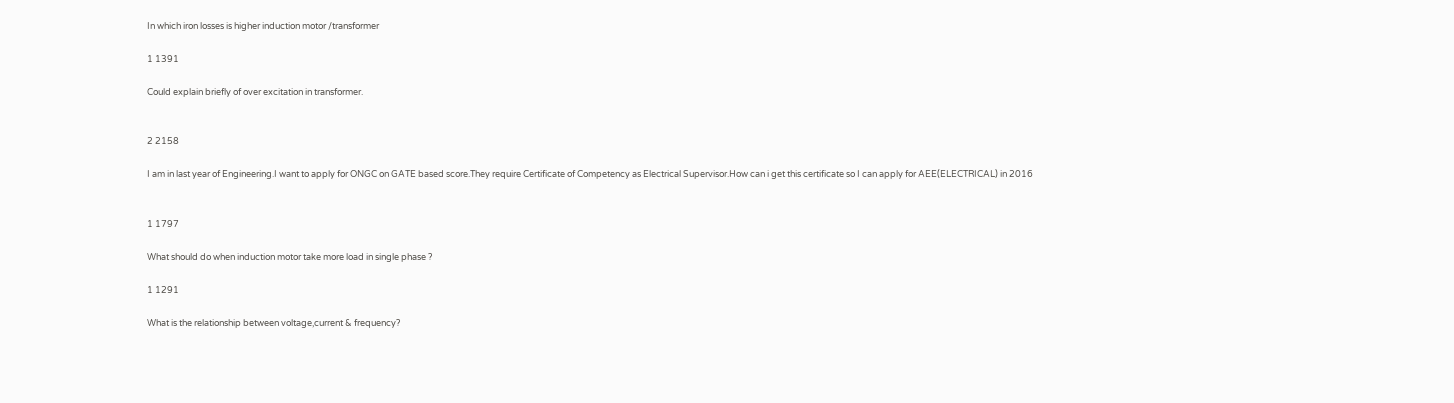In which iron losses is higher induction motor /transformer

1 1391

Could explain briefly of over excitation in transformer.


2 2158

I am in last year of Engineering.I want to apply for ONGC on GATE based score.They require Certificate of Competency as Electrical Supervisor.How can i get this certificate so I can apply for AEE(ELECTRICAL) in 2016


1 1797

What should do when induction motor take more load in single phase ?

1 1291

What is the relationship between voltage,current & frequency?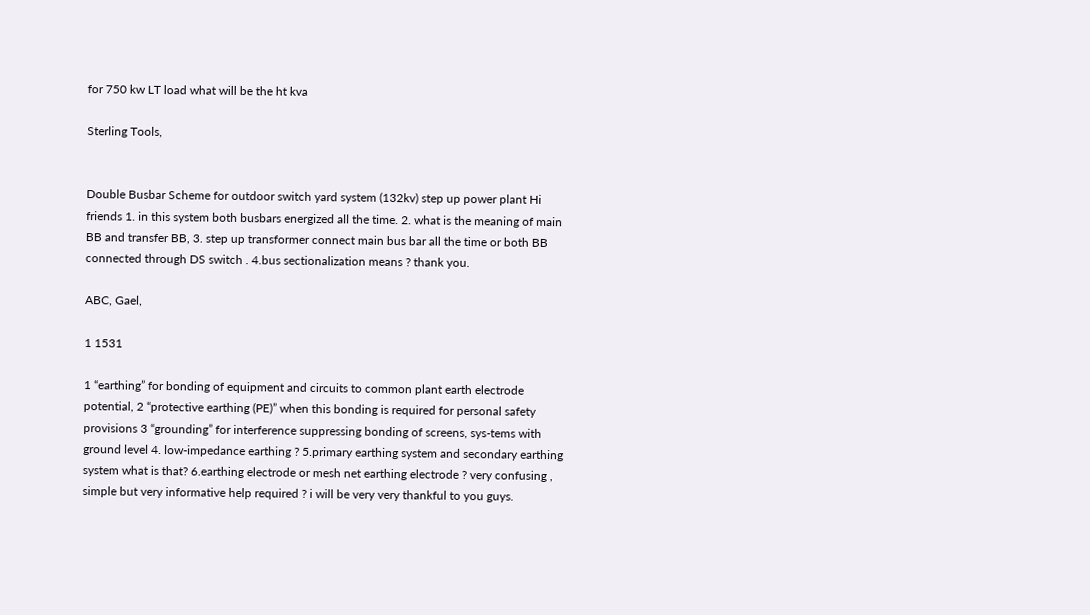for 750 kw LT load what will be the ht kva

Sterling Tools,


Double Busbar Scheme for outdoor switch yard system (132kv) step up power plant Hi friends 1. in this system both busbars energized all the time. 2. what is the meaning of main BB and transfer BB, 3. step up transformer connect main bus bar all the time or both BB connected through DS switch . 4.bus sectionalization means ? thank you.

ABC, Gael,

1 1531

1 “earthing” for bonding of equipment and circuits to common plant earth electrode potential, 2 “protective earthing (PE)” when this bonding is required for personal safety provisions 3 “grounding” for interference suppressing bonding of screens, sys-tems with ground level 4. low-impedance earthing ? 5.primary earthing system and secondary earthing system what is that? 6.earthing electrode or mesh net earthing electrode ? very confusing , simple but very informative help required ? i will be very very thankful to you guys.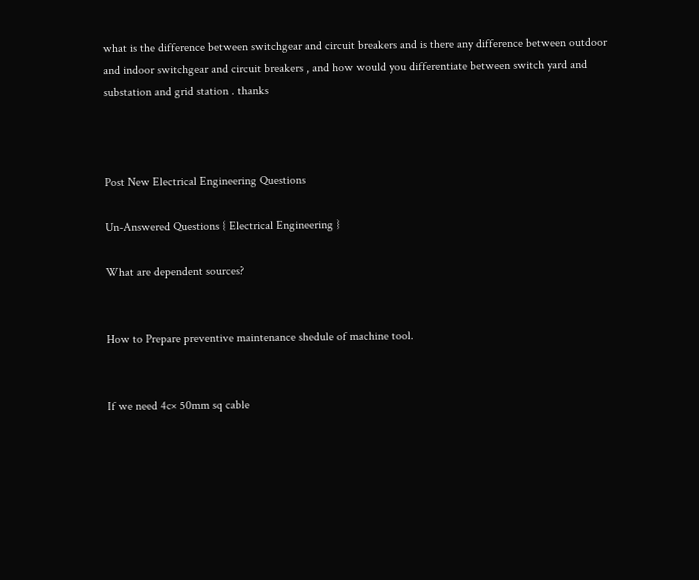what is the difference between switchgear and circuit breakers and is there any difference between outdoor and indoor switchgear and circuit breakers , and how would you differentiate between switch yard and substation and grid station . thanks



Post New Electrical Engineering Questions

Un-Answered Questions { Electrical Engineering }

What are dependent sources?


How to Prepare preventive maintenance shedule of machine tool.


If we need 4c× 50mm sq cable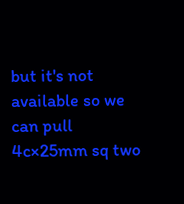but it's not available so we can pull 4c×25mm sq two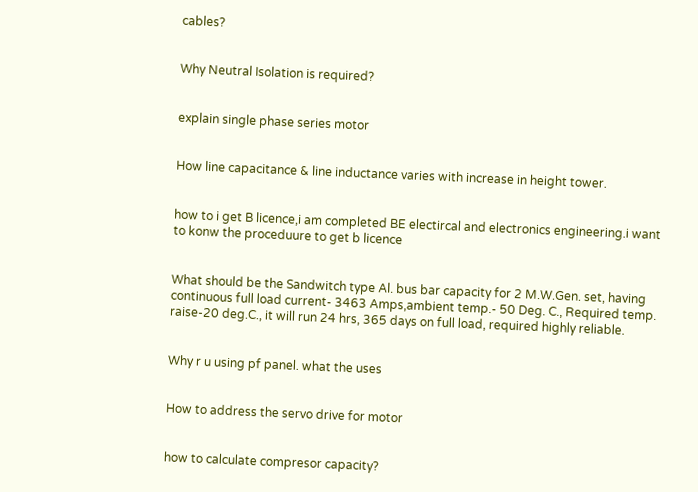cables?


Why Neutral Isolation is required?


explain single phase series motor


How line capacitance & line inductance varies with increase in height tower.


how to i get B licence,i am completed BE electircal and electronics engineering.i want to konw the proceduure to get b licence


What should be the Sandwitch type Al. bus bar capacity for 2 M.W.Gen. set, having continuous full load current- 3463 Amps,ambient temp.- 50 Deg. C., Required temp. raise-20 deg.C., it will run 24 hrs, 365 days on full load, required highly reliable.


Why r u using pf panel. what the uses


How to address the servo drive for motor


how to calculate compresor capacity?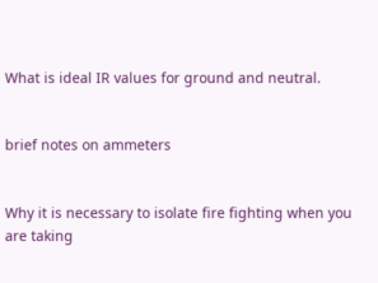What is ideal IR values for ground and neutral.


brief notes on ammeters


Why it is necessary to isolate fire fighting when you are taking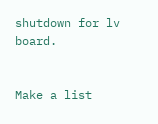shutdown for lv board.


Make a list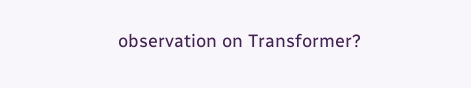observation on Transformer?